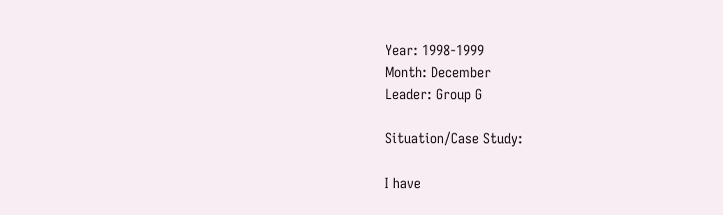Year: 1998-1999
Month: December
Leader: Group G

Situation/Case Study:

I have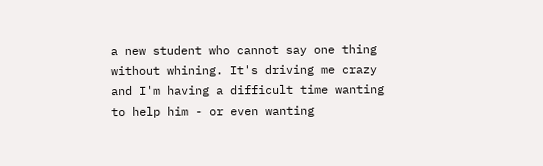a new student who cannot say one thing without whining. It's driving me crazy and I'm having a difficult time wanting to help him - or even wanting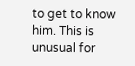to get to know him. This is unusual for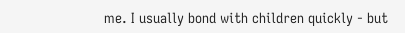me. I usually bond with children quickly - but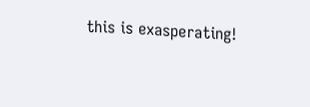this is exasperating!